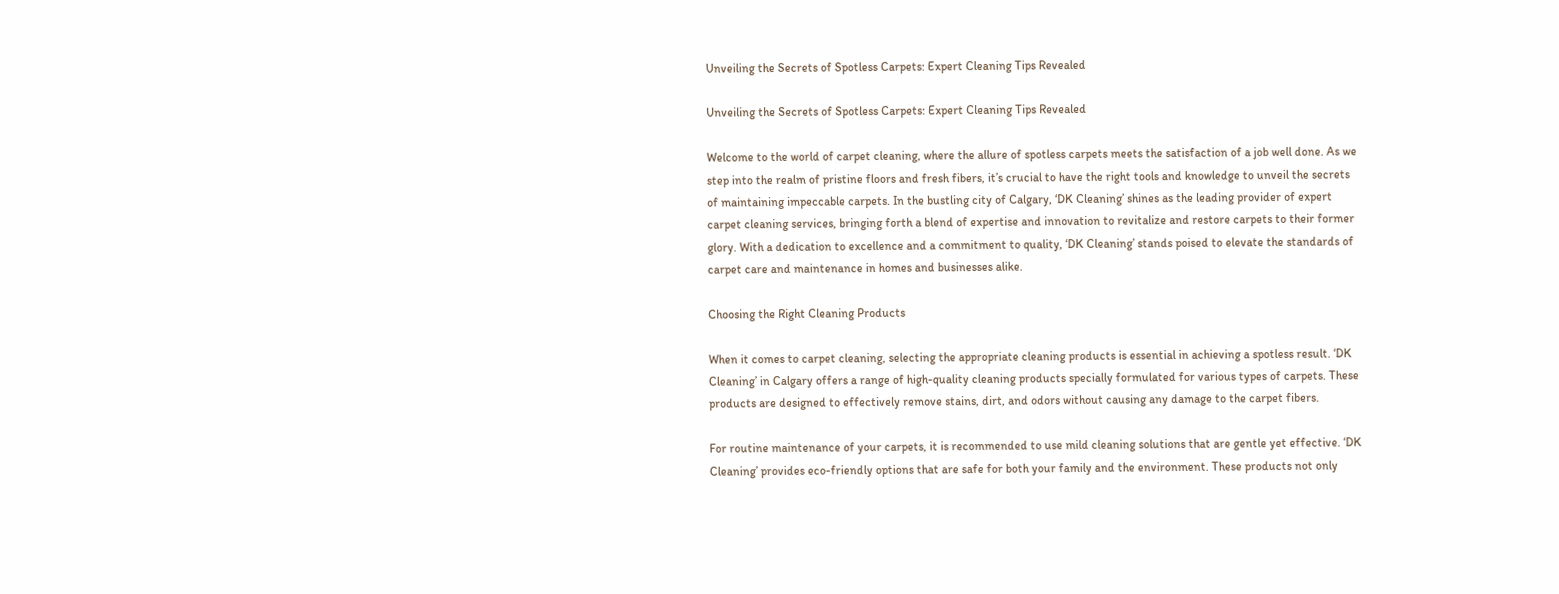Unveiling the Secrets of Spotless Carpets: Expert Cleaning Tips Revealed

Unveiling the Secrets of Spotless Carpets: Expert Cleaning Tips Revealed

Welcome to the world of carpet cleaning, where the allure of spotless carpets meets the satisfaction of a job well done. As we step into the realm of pristine floors and fresh fibers, it’s crucial to have the right tools and knowledge to unveil the secrets of maintaining impeccable carpets. In the bustling city of Calgary, ‘DK Cleaning’ shines as the leading provider of expert carpet cleaning services, bringing forth a blend of expertise and innovation to revitalize and restore carpets to their former glory. With a dedication to excellence and a commitment to quality, ‘DK Cleaning’ stands poised to elevate the standards of carpet care and maintenance in homes and businesses alike.

Choosing the Right Cleaning Products

When it comes to carpet cleaning, selecting the appropriate cleaning products is essential in achieving a spotless result. ‘DK Cleaning’ in Calgary offers a range of high-quality cleaning products specially formulated for various types of carpets. These products are designed to effectively remove stains, dirt, and odors without causing any damage to the carpet fibers.

For routine maintenance of your carpets, it is recommended to use mild cleaning solutions that are gentle yet effective. ‘DK Cleaning’ provides eco-friendly options that are safe for both your family and the environment. These products not only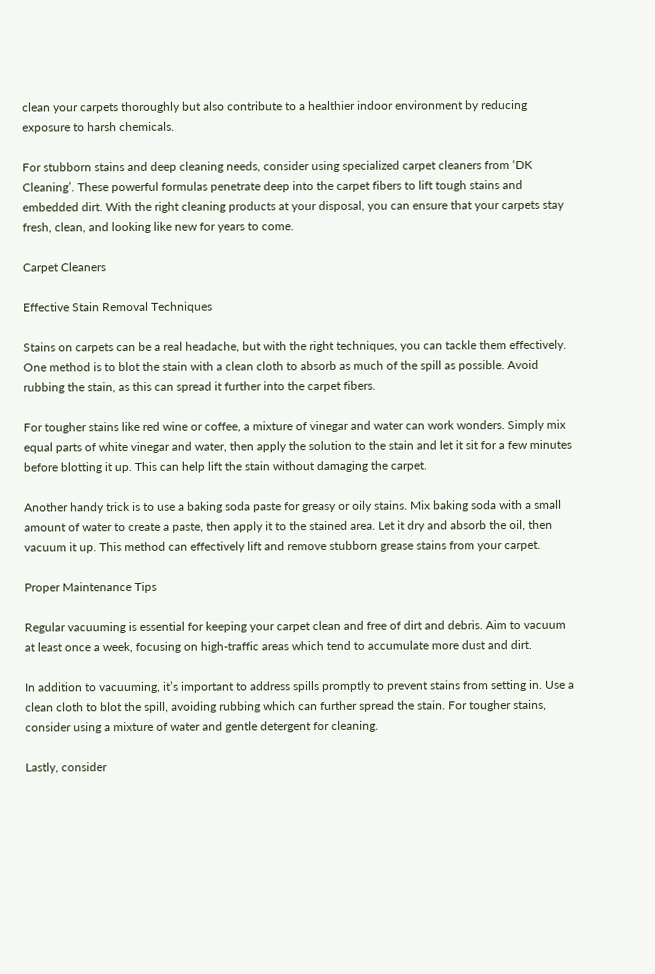clean your carpets thoroughly but also contribute to a healthier indoor environment by reducing exposure to harsh chemicals.

For stubborn stains and deep cleaning needs, consider using specialized carpet cleaners from ‘DK Cleaning’. These powerful formulas penetrate deep into the carpet fibers to lift tough stains and embedded dirt. With the right cleaning products at your disposal, you can ensure that your carpets stay fresh, clean, and looking like new for years to come.

Carpet Cleaners

Effective Stain Removal Techniques

Stains on carpets can be a real headache, but with the right techniques, you can tackle them effectively. One method is to blot the stain with a clean cloth to absorb as much of the spill as possible. Avoid rubbing the stain, as this can spread it further into the carpet fibers.

For tougher stains like red wine or coffee, a mixture of vinegar and water can work wonders. Simply mix equal parts of white vinegar and water, then apply the solution to the stain and let it sit for a few minutes before blotting it up. This can help lift the stain without damaging the carpet.

Another handy trick is to use a baking soda paste for greasy or oily stains. Mix baking soda with a small amount of water to create a paste, then apply it to the stained area. Let it dry and absorb the oil, then vacuum it up. This method can effectively lift and remove stubborn grease stains from your carpet.

Proper Maintenance Tips

Regular vacuuming is essential for keeping your carpet clean and free of dirt and debris. Aim to vacuum at least once a week, focusing on high-traffic areas which tend to accumulate more dust and dirt.

In addition to vacuuming, it’s important to address spills promptly to prevent stains from setting in. Use a clean cloth to blot the spill, avoiding rubbing which can further spread the stain. For tougher stains, consider using a mixture of water and gentle detergent for cleaning.

Lastly, consider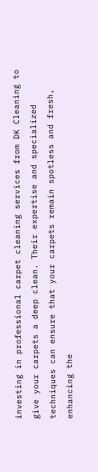investing in professional carpet cleaning services from DK Cleaning to give your carpets a deep clean. Their expertise and specialized techniques can ensure that your carpets remain spotless and fresh, enhancing the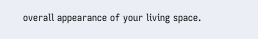overall appearance of your living space.